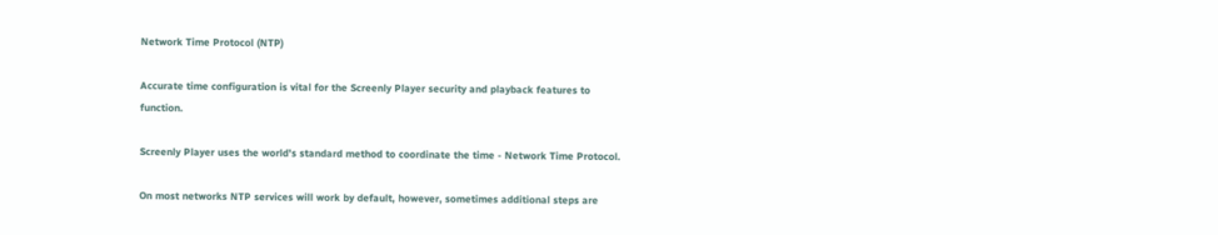Network Time Protocol (NTP)

Accurate time configuration is vital for the Screenly Player security and playback features to function.

Screenly Player uses the world's standard method to coordinate the time - Network Time Protocol.

On most networks NTP services will work by default, however, sometimes additional steps are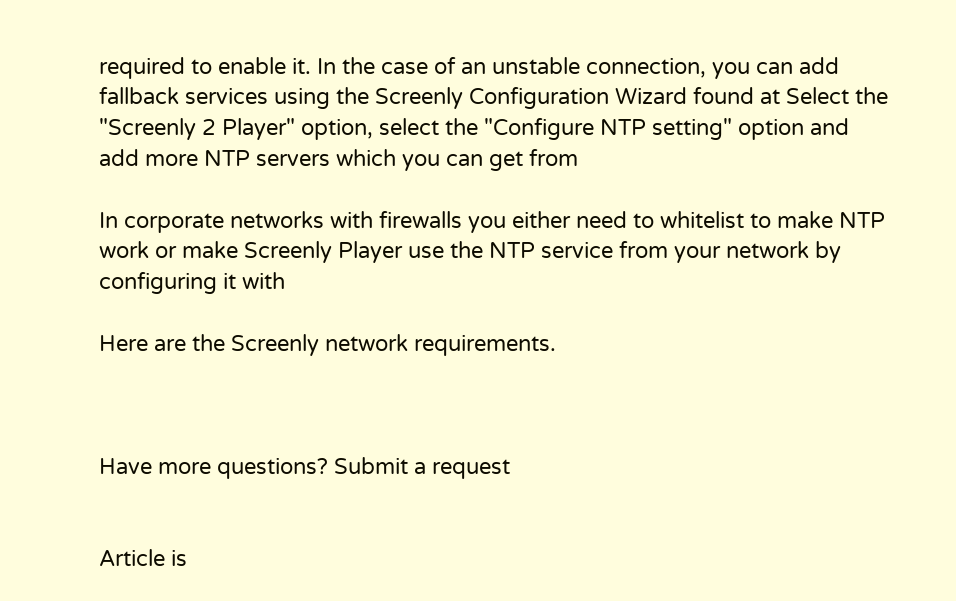required to enable it. In the case of an unstable connection, you can add fallback services using the Screenly Configuration Wizard found at Select the "Screenly 2 Player" option, select the "Configure NTP setting" option and add more NTP servers which you can get from

In corporate networks with firewalls you either need to whitelist to make NTP work or make Screenly Player use the NTP service from your network by configuring it with

Here are the Screenly network requirements.



Have more questions? Submit a request


Article is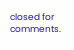closed for comments.